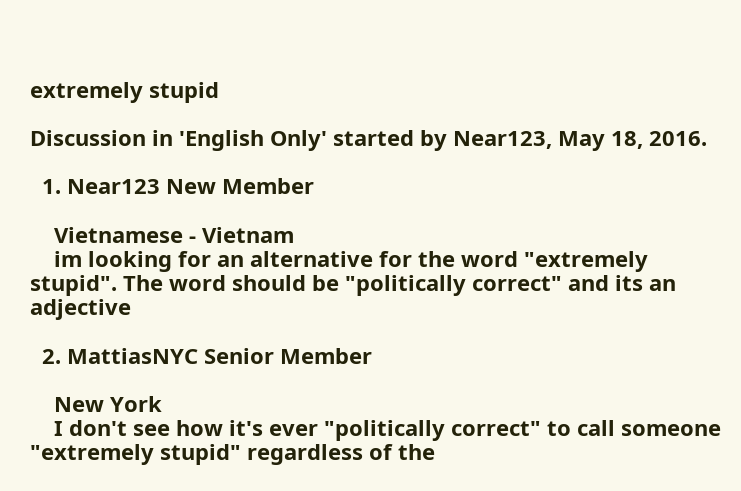extremely stupid

Discussion in 'English Only' started by Near123, May 18, 2016.

  1. Near123 New Member

    Vietnamese - Vietnam
    im looking for an alternative for the word "extremely stupid". The word should be "politically correct" and its an adjective

  2. MattiasNYC Senior Member

    New York
    I don't see how it's ever "politically correct" to call someone "extremely stupid" regardless of the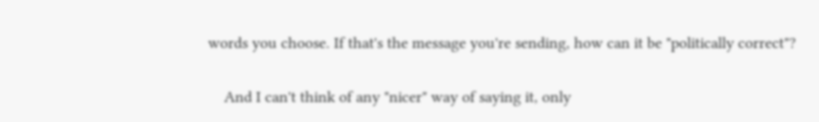words you choose. If that's the message you're sending, how can it be "politically correct"?

    And I can't think of any "nicer" way of saying it, only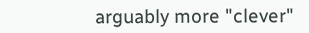arguably more "clever"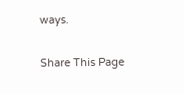ways.

Share This Page